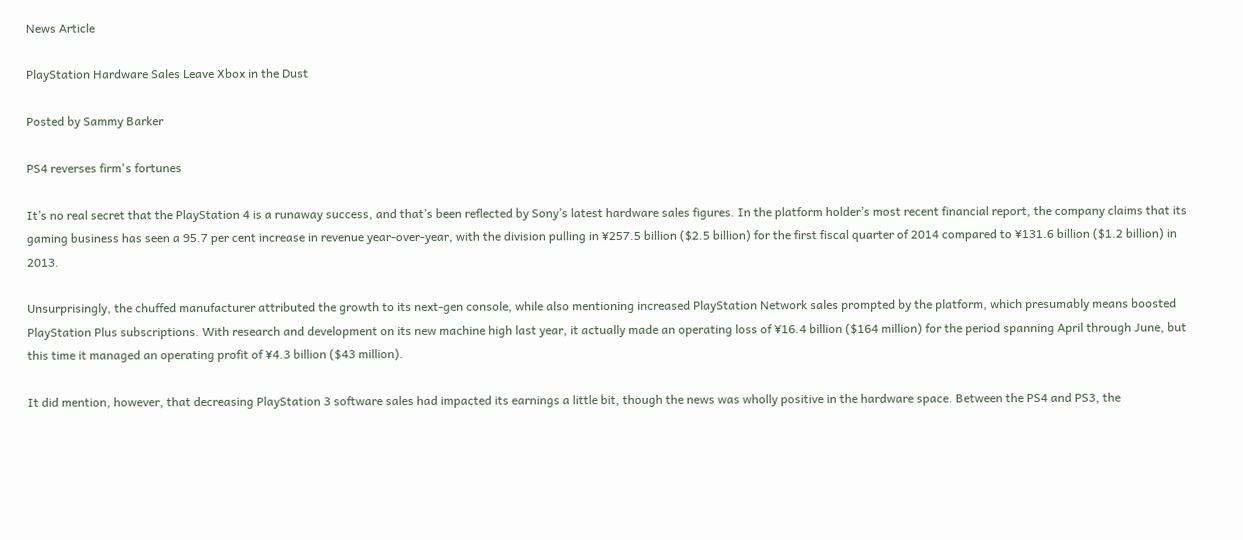News Article

PlayStation Hardware Sales Leave Xbox in the Dust

Posted by Sammy Barker

PS4 reverses firm's fortunes

It’s no real secret that the PlayStation 4 is a runaway success, and that’s been reflected by Sony’s latest hardware sales figures. In the platform holder’s most recent financial report, the company claims that its gaming business has seen a 95.7 per cent increase in revenue year-over-year, with the division pulling in ¥257.5 billion ($2.5 billion) for the first fiscal quarter of 2014 compared to ¥131.6 billion ($1.2 billion) in 2013.

Unsurprisingly, the chuffed manufacturer attributed the growth to its next-gen console, while also mentioning increased PlayStation Network sales prompted by the platform, which presumably means boosted PlayStation Plus subscriptions. With research and development on its new machine high last year, it actually made an operating loss of ¥16.4 billion ($164 million) for the period spanning April through June, but this time it managed an operating profit of ¥4.3 billion ($43 million).

It did mention, however, that decreasing PlayStation 3 software sales had impacted its earnings a little bit, though the news was wholly positive in the hardware space. Between the PS4 and PS3, the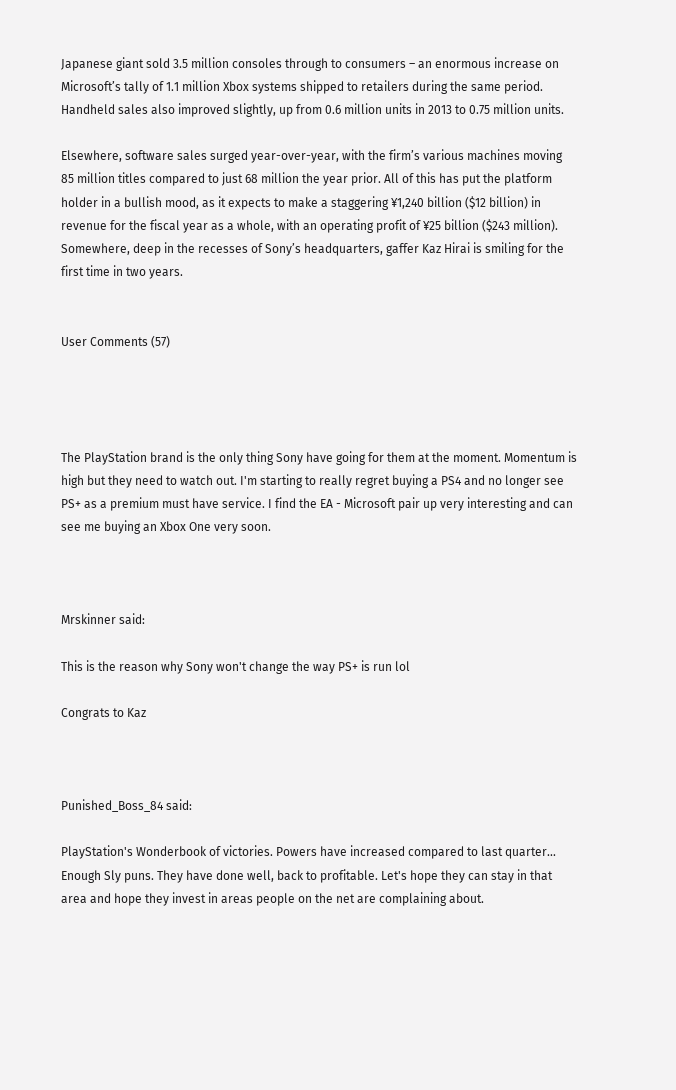Japanese giant sold 3.5 million consoles through to consumers – an enormous increase on Microsoft’s tally of 1.1 million Xbox systems shipped to retailers during the same period. Handheld sales also improved slightly, up from 0.6 million units in 2013 to 0.75 million units.

Elsewhere, software sales surged year-over-year, with the firm’s various machines moving 85 million titles compared to just 68 million the year prior. All of this has put the platform holder in a bullish mood, as it expects to make a staggering ¥1,240 billion ($12 billion) in revenue for the fiscal year as a whole, with an operating profit of ¥25 billion ($243 million). Somewhere, deep in the recesses of Sony’s headquarters, gaffer Kaz Hirai is smiling for the first time in two years.


User Comments (57)




The PlayStation brand is the only thing Sony have going for them at the moment. Momentum is high but they need to watch out. I'm starting to really regret buying a PS4 and no longer see PS+ as a premium must have service. I find the EA - Microsoft pair up very interesting and can see me buying an Xbox One very soon.



Mrskinner said:

This is the reason why Sony won't change the way PS+ is run lol

Congrats to Kaz



Punished_Boss_84 said:

PlayStation's Wonderbook of victories. Powers have increased compared to last quarter... Enough Sly puns. They have done well, back to profitable. Let's hope they can stay in that area and hope they invest in areas people on the net are complaining about.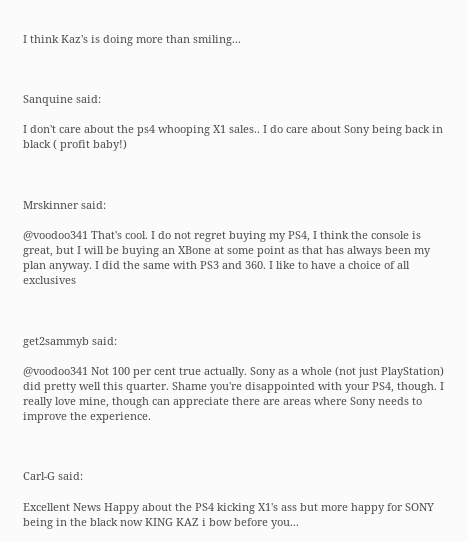I think Kaz's is doing more than smiling...



Sanquine said:

I don't care about the ps4 whooping X1 sales.. I do care about Sony being back in black ( profit baby!)



Mrskinner said:

@voodoo341 That's cool. I do not regret buying my PS4, I think the console is great, but I will be buying an XBone at some point as that has always been my plan anyway. I did the same with PS3 and 360. I like to have a choice of all exclusives



get2sammyb said:

@voodoo341 Not 100 per cent true actually. Sony as a whole (not just PlayStation) did pretty well this quarter. Shame you're disappointed with your PS4, though. I really love mine, though can appreciate there are areas where Sony needs to improve the experience.



Carl-G said:

Excellent News Happy about the PS4 kicking X1's ass but more happy for SONY being in the black now KING KAZ i bow before you...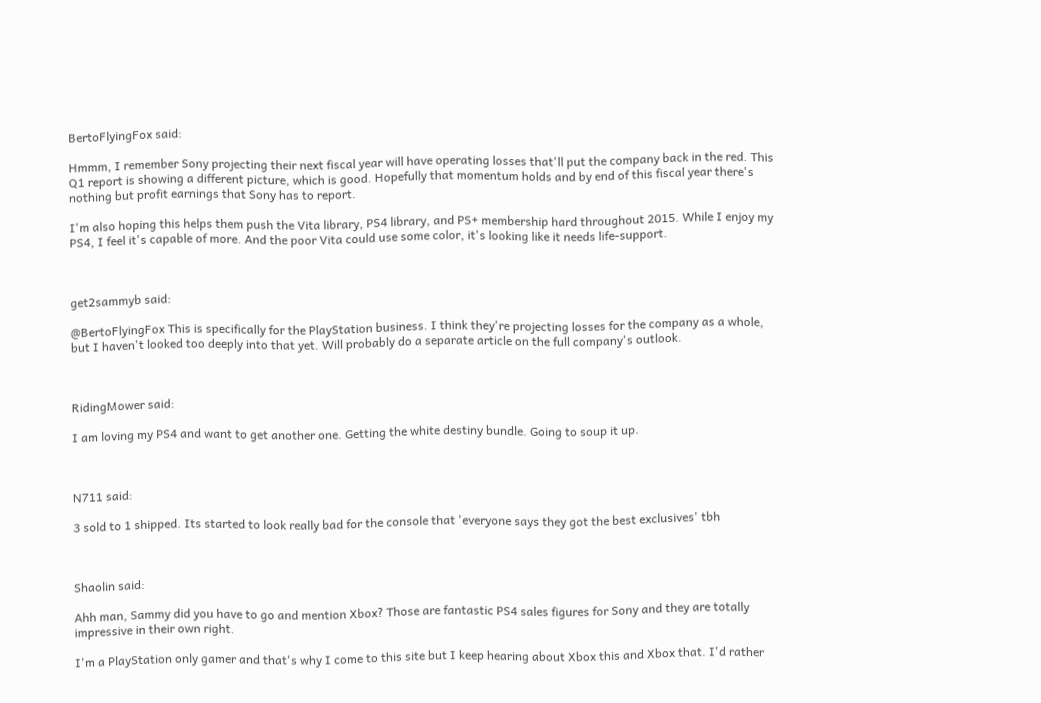BertoFlyingFox said:

Hmmm, I remember Sony projecting their next fiscal year will have operating losses that'll put the company back in the red. This Q1 report is showing a different picture, which is good. Hopefully that momentum holds and by end of this fiscal year there's nothing but profit earnings that Sony has to report.

I'm also hoping this helps them push the Vita library, PS4 library, and PS+ membership hard throughout 2015. While I enjoy my PS4, I feel it's capable of more. And the poor Vita could use some color, it's looking like it needs life-support.



get2sammyb said:

@BertoFlyingFox This is specifically for the PlayStation business. I think they're projecting losses for the company as a whole, but I haven't looked too deeply into that yet. Will probably do a separate article on the full company's outlook.



RidingMower said:

I am loving my PS4 and want to get another one. Getting the white destiny bundle. Going to soup it up.



N711 said:

3 sold to 1 shipped. Its started to look really bad for the console that 'everyone says they got the best exclusives' tbh



Shaolin said:

Ahh man, Sammy did you have to go and mention Xbox? Those are fantastic PS4 sales figures for Sony and they are totally impressive in their own right.

I'm a PlayStation only gamer and that's why I come to this site but I keep hearing about Xbox this and Xbox that. I'd rather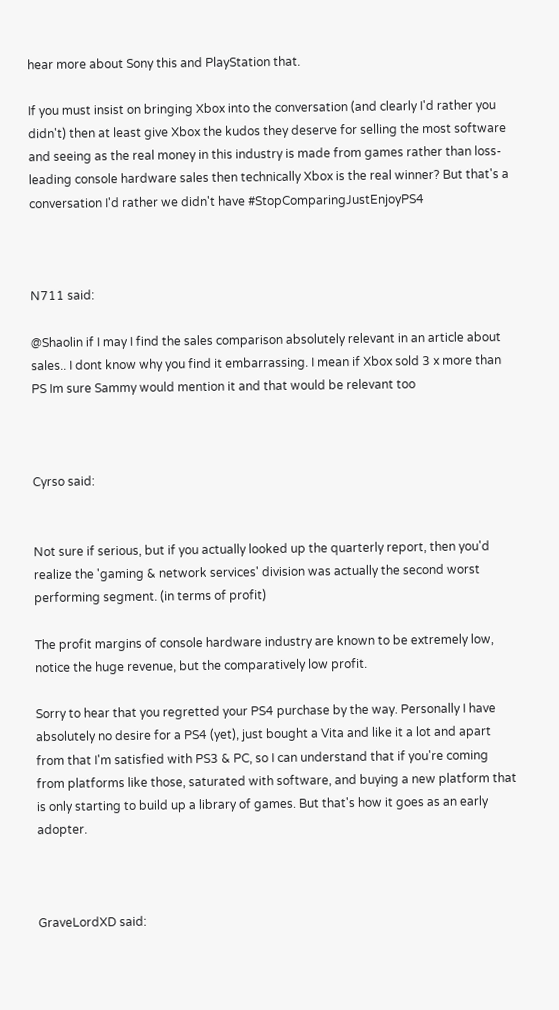hear more about Sony this and PlayStation that.

If you must insist on bringing Xbox into the conversation (and clearly I'd rather you didn't) then at least give Xbox the kudos they deserve for selling the most software and seeing as the real money in this industry is made from games rather than loss-leading console hardware sales then technically Xbox is the real winner? But that's a conversation I'd rather we didn't have #StopComparingJustEnjoyPS4



N711 said:

@Shaolin if I may I find the sales comparison absolutely relevant in an article about sales.. I dont know why you find it embarrassing. I mean if Xbox sold 3 x more than PS Im sure Sammy would mention it and that would be relevant too



Cyrso said:


Not sure if serious, but if you actually looked up the quarterly report, then you'd realize the 'gaming & network services' division was actually the second worst performing segment. (in terms of profit)

The profit margins of console hardware industry are known to be extremely low, notice the huge revenue, but the comparatively low profit.

Sorry to hear that you regretted your PS4 purchase by the way. Personally I have absolutely no desire for a PS4 (yet), just bought a Vita and like it a lot and apart from that I'm satisfied with PS3 & PC, so I can understand that if you're coming from platforms like those, saturated with software, and buying a new platform that is only starting to build up a library of games. But that's how it goes as an early adopter.



GraveLordXD said: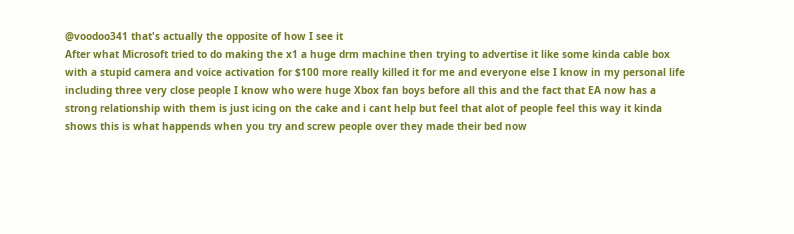@voodoo341 that's actually the opposite of how I see it
After what Microsoft tried to do making the x1 a huge drm machine then trying to advertise it like some kinda cable box with a stupid camera and voice activation for $100 more really killed it for me and everyone else I know in my personal life including three very close people I know who were huge Xbox fan boys before all this and the fact that EA now has a strong relationship with them is just icing on the cake and i cant help but feel that alot of people feel this way it kinda shows this is what happends when you try and screw people over they made their bed now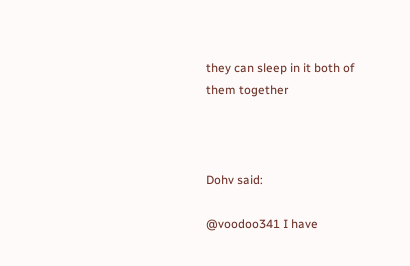they can sleep in it both of them together



Dohv said:

@voodoo341 I have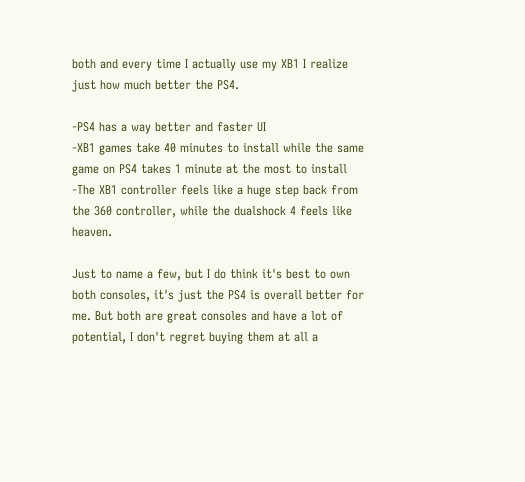both and every time I actually use my XB1 I realize just how much better the PS4.

-PS4 has a way better and faster UI
-XB1 games take 40 minutes to install while the same game on PS4 takes 1 minute at the most to install
-The XB1 controller feels like a huge step back from the 360 controller, while the dualshock 4 feels like heaven.

Just to name a few, but I do think it's best to own both consoles, it's just the PS4 is overall better for me. But both are great consoles and have a lot of potential, I don't regret buying them at all a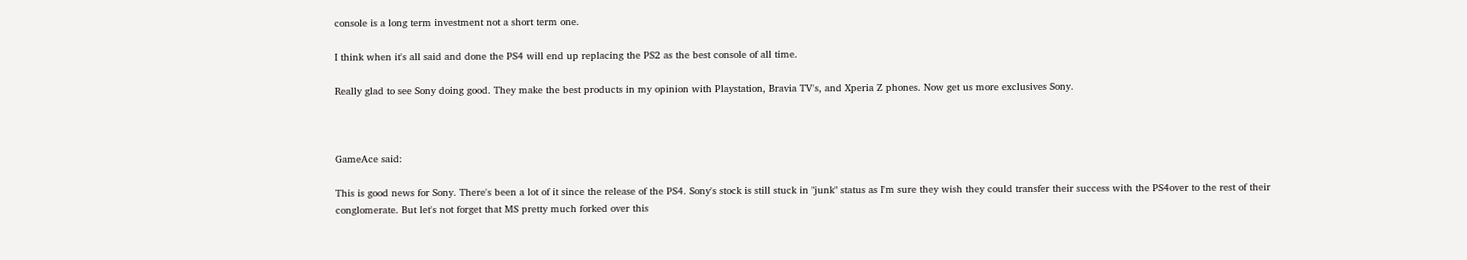console is a long term investment not a short term one.

I think when it's all said and done the PS4 will end up replacing the PS2 as the best console of all time.

Really glad to see Sony doing good. They make the best products in my opinion with Playstation, Bravia TV's, and Xperia Z phones. Now get us more exclusives Sony.



GameAce said:

This is good news for Sony. There's been a lot of it since the release of the PS4. Sony's stock is still stuck in "junk" status as I'm sure they wish they could transfer their success with the PS4over to the rest of their conglomerate. But let's not forget that MS pretty much forked over this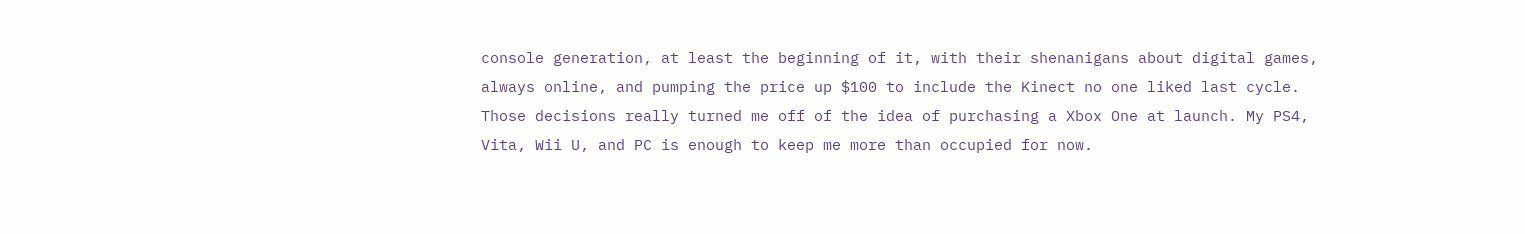console generation, at least the beginning of it, with their shenanigans about digital games, always online, and pumping the price up $100 to include the Kinect no one liked last cycle. Those decisions really turned me off of the idea of purchasing a Xbox One at launch. My PS4, Vita, Wii U, and PC is enough to keep me more than occupied for now.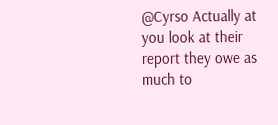@Cyrso Actually at you look at their report they owe as much to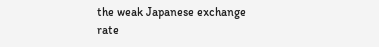the weak Japanese exchange rate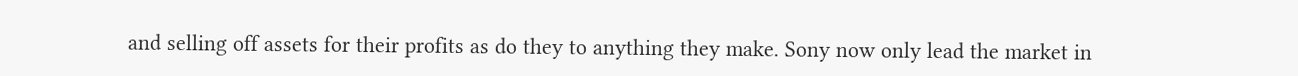and selling off assets for their profits as do they to anything they make. Sony now only lead the market in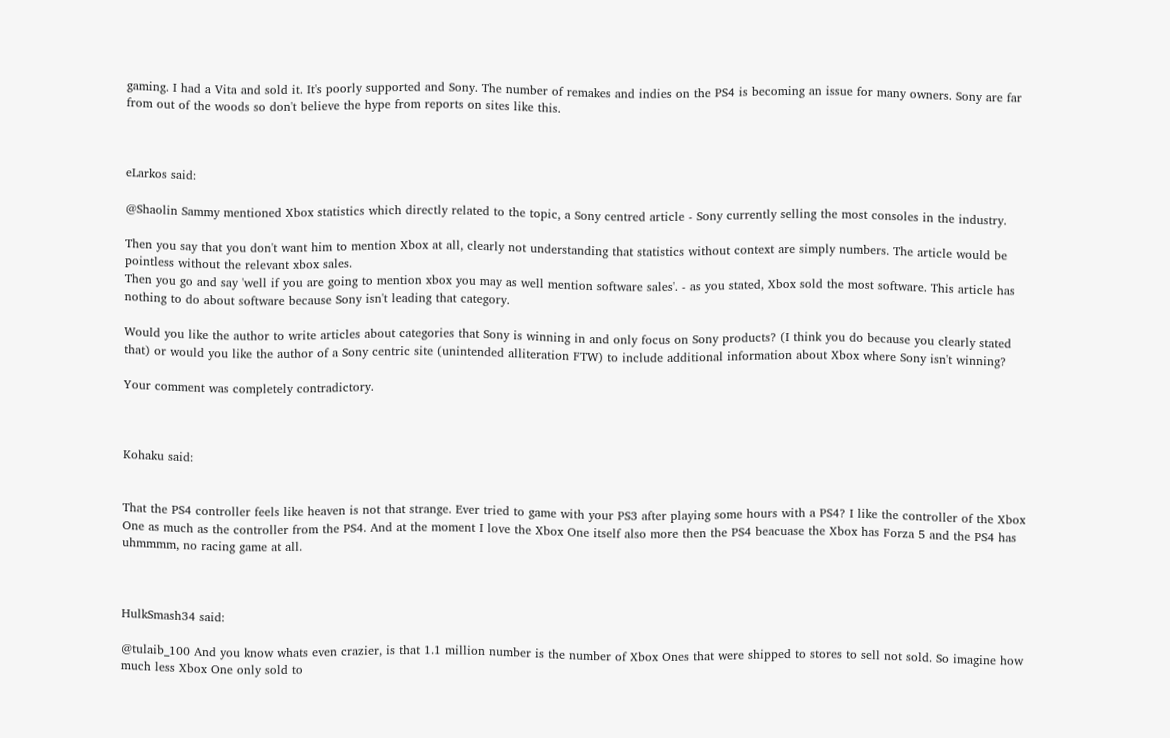gaming. I had a Vita and sold it. It's poorly supported and Sony. The number of remakes and indies on the PS4 is becoming an issue for many owners. Sony are far from out of the woods so don't believe the hype from reports on sites like this.



eLarkos said:

@Shaolin Sammy mentioned Xbox statistics which directly related to the topic, a Sony centred article - Sony currently selling the most consoles in the industry.

Then you say that you don't want him to mention Xbox at all, clearly not understanding that statistics without context are simply numbers. The article would be pointless without the relevant xbox sales.
Then you go and say 'well if you are going to mention xbox you may as well mention software sales'. - as you stated, Xbox sold the most software. This article has nothing to do about software because Sony isn't leading that category.

Would you like the author to write articles about categories that Sony is winning in and only focus on Sony products? (I think you do because you clearly stated that) or would you like the author of a Sony centric site (unintended alliteration FTW) to include additional information about Xbox where Sony isn't winning?

Your comment was completely contradictory.



Kohaku said:


That the PS4 controller feels like heaven is not that strange. Ever tried to game with your PS3 after playing some hours with a PS4? I like the controller of the Xbox One as much as the controller from the PS4. And at the moment I love the Xbox One itself also more then the PS4 beacuase the Xbox has Forza 5 and the PS4 has uhmmmm, no racing game at all.



HulkSmash34 said:

@tulaib_100 And you know whats even crazier, is that 1.1 million number is the number of Xbox Ones that were shipped to stores to sell not sold. So imagine how much less Xbox One only sold to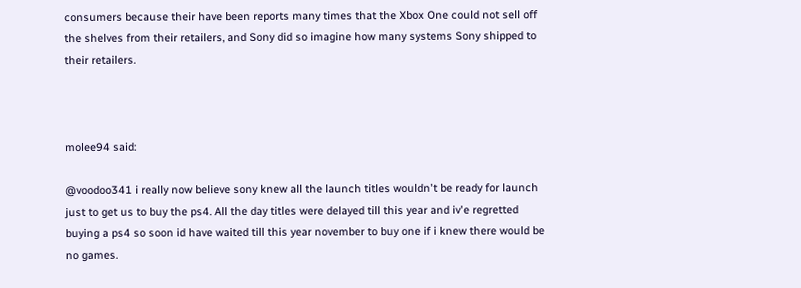consumers because their have been reports many times that the Xbox One could not sell off the shelves from their retailers, and Sony did so imagine how many systems Sony shipped to their retailers.



molee94 said:

@voodoo341 i really now believe sony knew all the launch titles wouldn't be ready for launch just to get us to buy the ps4. All the day titles were delayed till this year and iv'e regretted buying a ps4 so soon id have waited till this year november to buy one if i knew there would be no games.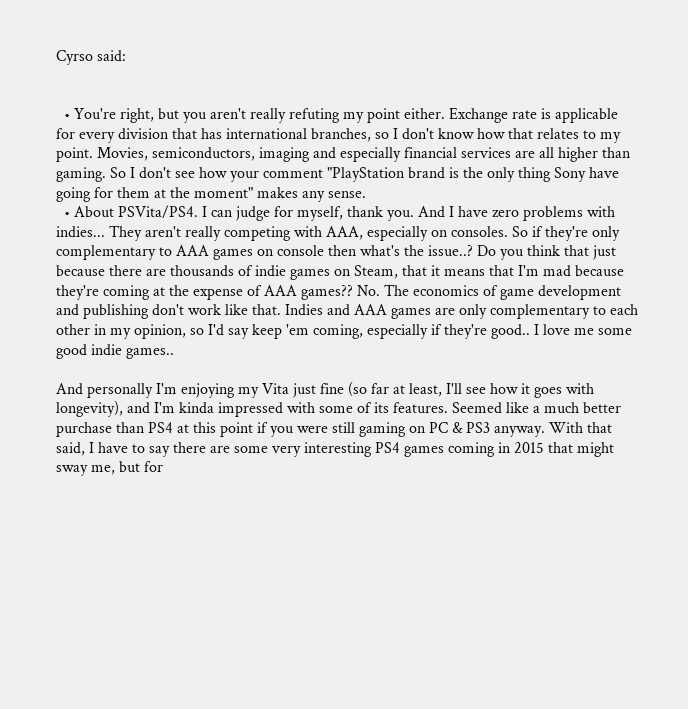Cyrso said:


  • You're right, but you aren't really refuting my point either. Exchange rate is applicable for every division that has international branches, so I don't know how that relates to my point. Movies, semiconductors, imaging and especially financial services are all higher than gaming. So I don't see how your comment "PlayStation brand is the only thing Sony have going for them at the moment" makes any sense.
  • About PSVita/PS4. I can judge for myself, thank you. And I have zero problems with indies... They aren't really competing with AAA, especially on consoles. So if they're only complementary to AAA games on console then what's the issue..? Do you think that just because there are thousands of indie games on Steam, that it means that I'm mad because they're coming at the expense of AAA games?? No. The economics of game development and publishing don't work like that. Indies and AAA games are only complementary to each other in my opinion, so I'd say keep 'em coming, especially if they're good.. I love me some good indie games..

And personally I'm enjoying my Vita just fine (so far at least, I'll see how it goes with longevity), and I'm kinda impressed with some of its features. Seemed like a much better purchase than PS4 at this point if you were still gaming on PC & PS3 anyway. With that said, I have to say there are some very interesting PS4 games coming in 2015 that might sway me, but for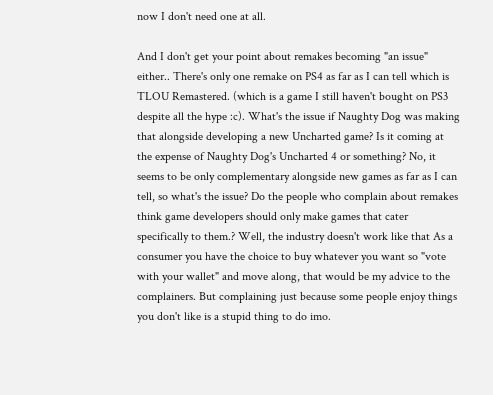now I don't need one at all.

And I don't get your point about remakes becoming "an issue" either.. There's only one remake on PS4 as far as I can tell which is TLOU Remastered. (which is a game I still haven't bought on PS3 despite all the hype :c). What's the issue if Naughty Dog was making that alongside developing a new Uncharted game? Is it coming at the expense of Naughty Dog's Uncharted 4 or something? No, it seems to be only complementary alongside new games as far as I can tell, so what's the issue? Do the people who complain about remakes think game developers should only make games that cater specifically to them.? Well, the industry doesn't work like that As a consumer you have the choice to buy whatever you want so "vote with your wallet" and move along, that would be my advice to the complainers. But complaining just because some people enjoy things you don't like is a stupid thing to do imo.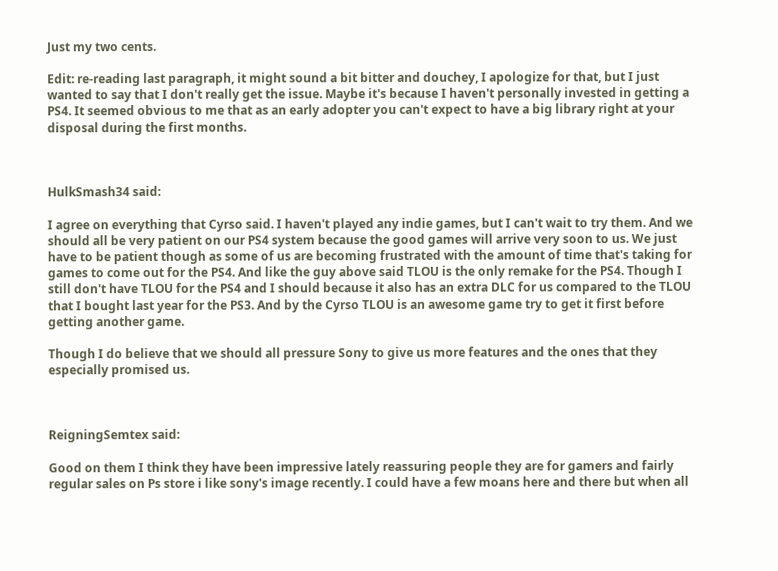Just my two cents.

Edit: re-reading last paragraph, it might sound a bit bitter and douchey, I apologize for that, but I just wanted to say that I don't really get the issue. Maybe it's because I haven't personally invested in getting a PS4. It seemed obvious to me that as an early adopter you can't expect to have a big library right at your disposal during the first months.



HulkSmash34 said:

I agree on everything that Cyrso said. I haven't played any indie games, but I can't wait to try them. And we should all be very patient on our PS4 system because the good games will arrive very soon to us. We just have to be patient though as some of us are becoming frustrated with the amount of time that's taking for games to come out for the PS4. And like the guy above said TLOU is the only remake for the PS4. Though I still don't have TLOU for the PS4 and I should because it also has an extra DLC for us compared to the TLOU that I bought last year for the PS3. And by the Cyrso TLOU is an awesome game try to get it first before getting another game.

Though I do believe that we should all pressure Sony to give us more features and the ones that they especially promised us.



ReigningSemtex said:

Good on them I think they have been impressive lately reassuring people they are for gamers and fairly regular sales on Ps store i like sony's image recently. I could have a few moans here and there but when all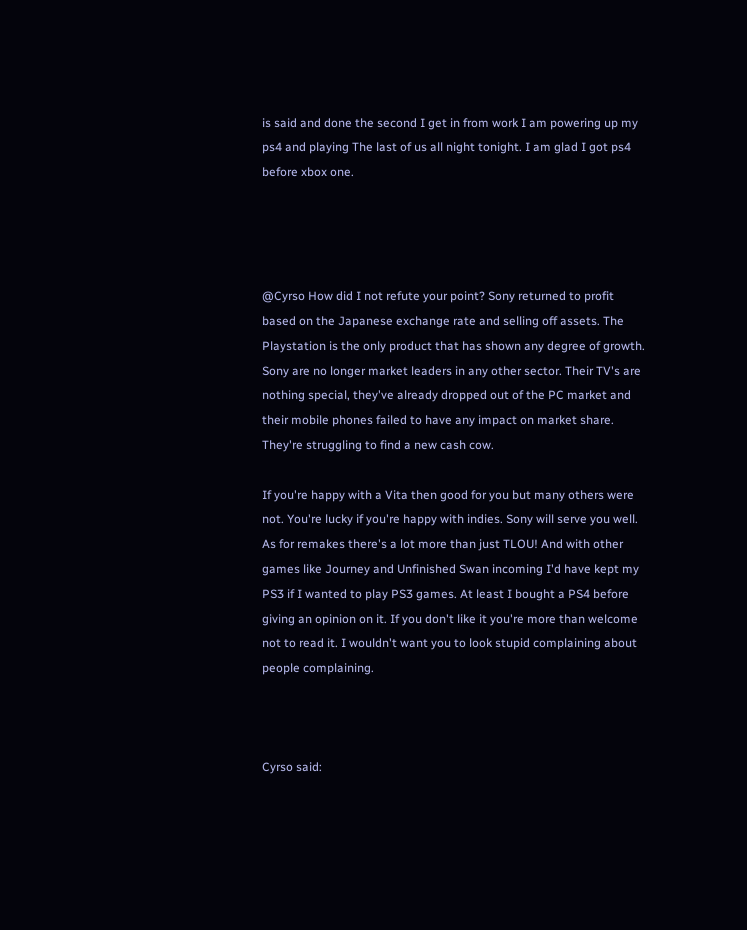is said and done the second I get in from work I am powering up my ps4 and playing The last of us all night tonight. I am glad I got ps4 before xbox one.




@Cyrso How did I not refute your point? Sony returned to profit based on the Japanese exchange rate and selling off assets. The Playstation is the only product that has shown any degree of growth. Sony are no longer market leaders in any other sector. Their TV's are nothing special, they've already dropped out of the PC market and their mobile phones failed to have any impact on market share. They're struggling to find a new cash cow.

If you're happy with a Vita then good for you but many others were not. You're lucky if you're happy with indies. Sony will serve you well. As for remakes there's a lot more than just TLOU! And with other games like Journey and Unfinished Swan incoming I'd have kept my PS3 if I wanted to play PS3 games. At least I bought a PS4 before giving an opinion on it. If you don't like it you're more than welcome not to read it. I wouldn't want you to look stupid complaining about people complaining.



Cyrso said: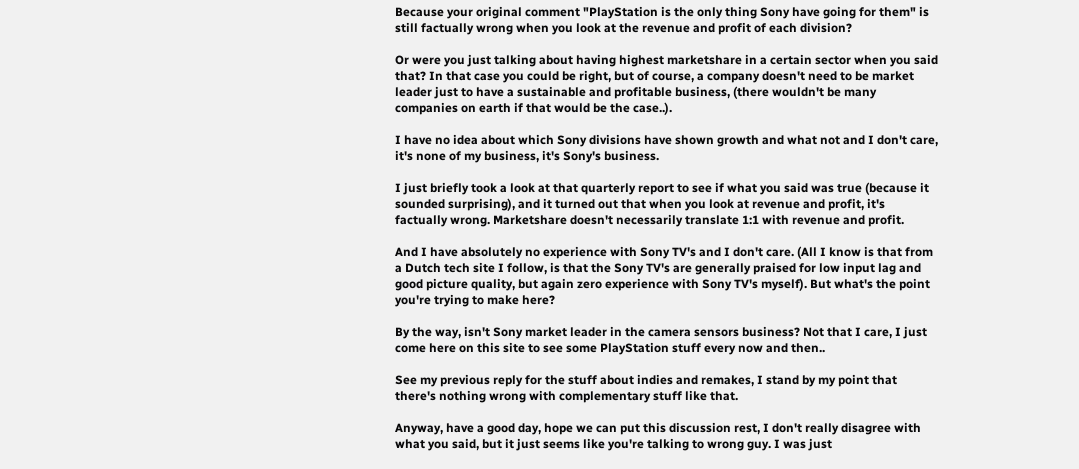Because your original comment "PlayStation is the only thing Sony have going for them" is still factually wrong when you look at the revenue and profit of each division?

Or were you just talking about having highest marketshare in a certain sector when you said that? In that case you could be right, but of course, a company doesn't need to be market leader just to have a sustainable and profitable business, (there wouldn't be many companies on earth if that would be the case..).

I have no idea about which Sony divisions have shown growth and what not and I don't care, it's none of my business, it's Sony's business.

I just briefly took a look at that quarterly report to see if what you said was true (because it sounded surprising), and it turned out that when you look at revenue and profit, it's factually wrong. Marketshare doesn't necessarily translate 1:1 with revenue and profit.

And I have absolutely no experience with Sony TV's and I don't care. (All I know is that from a Dutch tech site I follow, is that the Sony TV's are generally praised for low input lag and good picture quality, but again zero experience with Sony TV's myself). But what's the point you're trying to make here?

By the way, isn't Sony market leader in the camera sensors business? Not that I care, I just come here on this site to see some PlayStation stuff every now and then..

See my previous reply for the stuff about indies and remakes, I stand by my point that there's nothing wrong with complementary stuff like that.

Anyway, have a good day, hope we can put this discussion rest, I don't really disagree with what you said, but it just seems like you're talking to wrong guy. I was just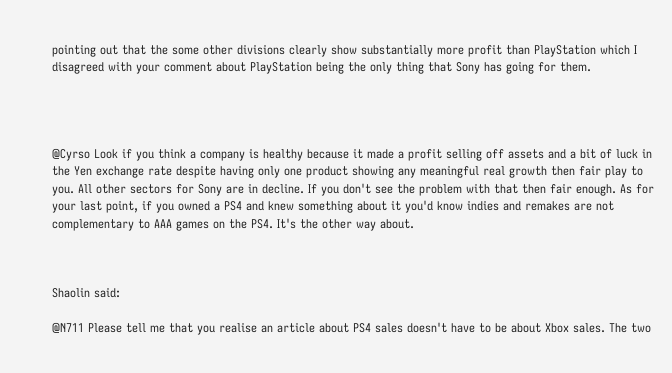pointing out that the some other divisions clearly show substantially more profit than PlayStation which I disagreed with your comment about PlayStation being the only thing that Sony has going for them.




@Cyrso Look if you think a company is healthy because it made a profit selling off assets and a bit of luck in the Yen exchange rate despite having only one product showing any meaningful real growth then fair play to you. All other sectors for Sony are in decline. If you don't see the problem with that then fair enough. As for your last point, if you owned a PS4 and knew something about it you'd know indies and remakes are not complementary to AAA games on the PS4. It's the other way about.



Shaolin said:

@N711 Please tell me that you realise an article about PS4 sales doesn't have to be about Xbox sales. The two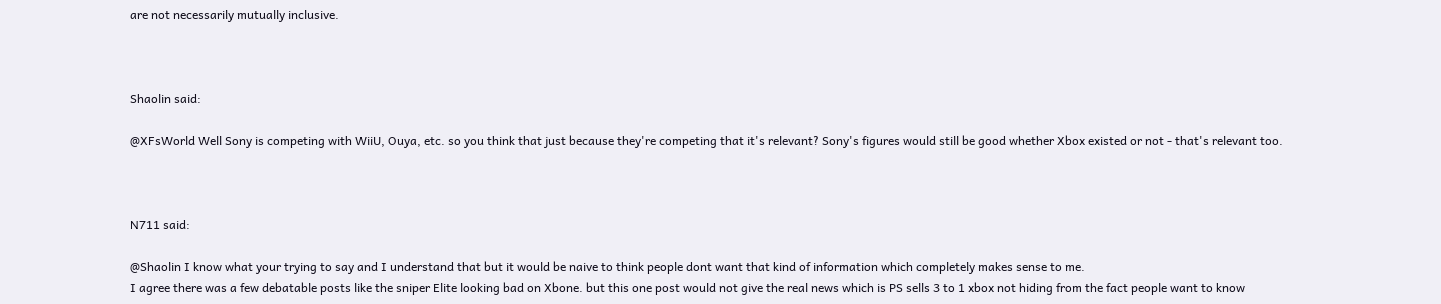are not necessarily mutually inclusive.



Shaolin said:

@XFsWorld Well Sony is competing with WiiU, Ouya, etc. so you think that just because they're competing that it's relevant? Sony's figures would still be good whether Xbox existed or not - that's relevant too.



N711 said:

@Shaolin I know what your trying to say and I understand that but it would be naive to think people dont want that kind of information which completely makes sense to me.
I agree there was a few debatable posts like the sniper Elite looking bad on Xbone. but this one post would not give the real news which is PS sells 3 to 1 xbox not hiding from the fact people want to know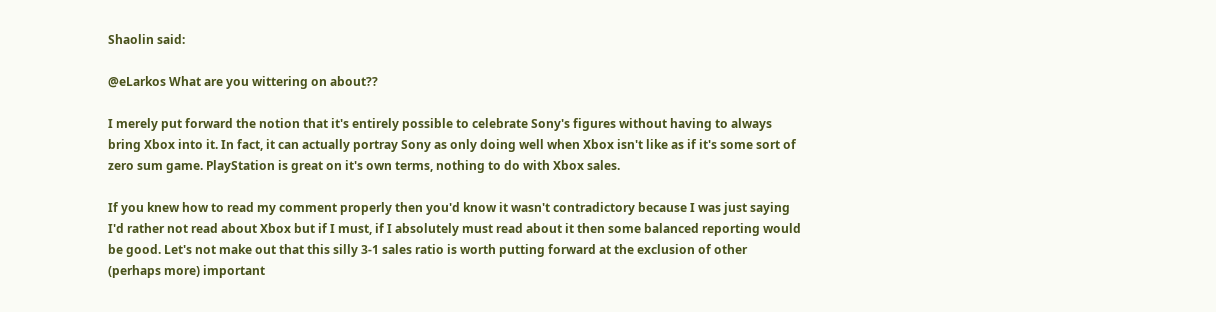Shaolin said:

@eLarkos What are you wittering on about??

I merely put forward the notion that it's entirely possible to celebrate Sony's figures without having to always bring Xbox into it. In fact, it can actually portray Sony as only doing well when Xbox isn't like as if it's some sort of zero sum game. PlayStation is great on it's own terms, nothing to do with Xbox sales.

If you knew how to read my comment properly then you'd know it wasn't contradictory because I was just saying I'd rather not read about Xbox but if I must, if I absolutely must read about it then some balanced reporting would be good. Let's not make out that this silly 3-1 sales ratio is worth putting forward at the exclusion of other (perhaps more) important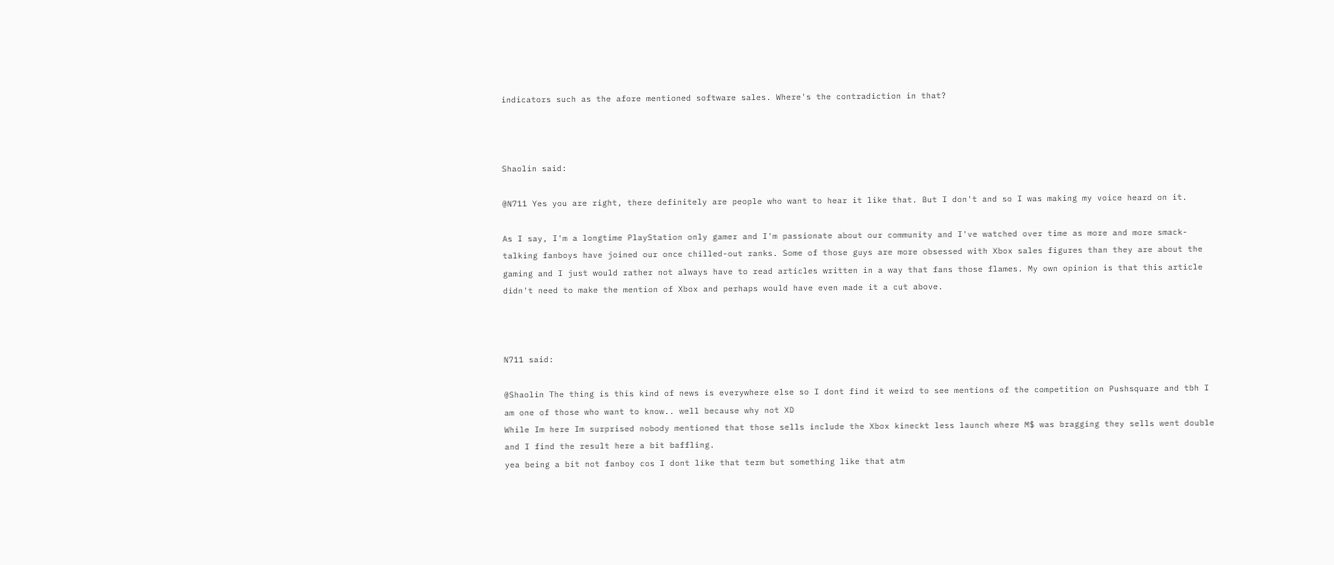indicators such as the afore mentioned software sales. Where's the contradiction in that?



Shaolin said:

@N711 Yes you are right, there definitely are people who want to hear it like that. But I don't and so I was making my voice heard on it.

As I say, I'm a longtime PlayStation only gamer and I'm passionate about our community and I've watched over time as more and more smack-talking fanboys have joined our once chilled-out ranks. Some of those guys are more obsessed with Xbox sales figures than they are about the gaming and I just would rather not always have to read articles written in a way that fans those flames. My own opinion is that this article didn't need to make the mention of Xbox and perhaps would have even made it a cut above.



N711 said:

@Shaolin The thing is this kind of news is everywhere else so I dont find it weird to see mentions of the competition on Pushsquare and tbh I am one of those who want to know.. well because why not XD
While Im here Im surprised nobody mentioned that those sells include the Xbox kineckt less launch where M$ was bragging they sells went double and I find the result here a bit baffling.
yea being a bit not fanboy cos I dont like that term but something like that atm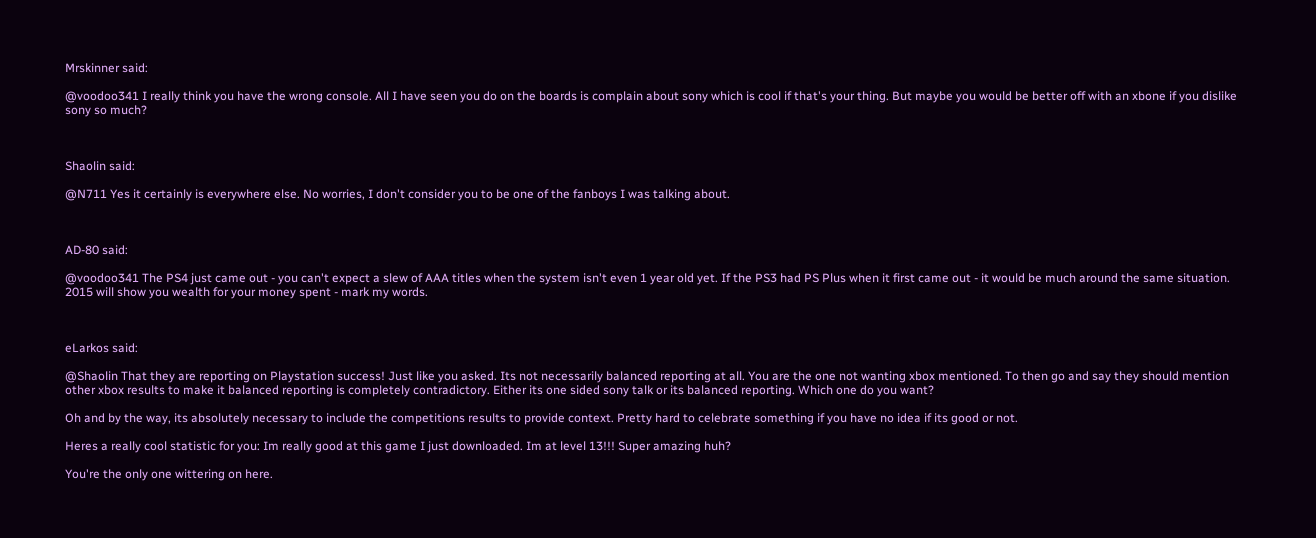Mrskinner said:

@voodoo341 I really think you have the wrong console. All I have seen you do on the boards is complain about sony which is cool if that's your thing. But maybe you would be better off with an xbone if you dislike sony so much?



Shaolin said:

@N711 Yes it certainly is everywhere else. No worries, I don't consider you to be one of the fanboys I was talking about.



AD-80 said:

@voodoo341 The PS4 just came out - you can't expect a slew of AAA titles when the system isn't even 1 year old yet. If the PS3 had PS Plus when it first came out - it would be much around the same situation. 2015 will show you wealth for your money spent - mark my words.



eLarkos said:

@Shaolin That they are reporting on Playstation success! Just like you asked. Its not necessarily balanced reporting at all. You are the one not wanting xbox mentioned. To then go and say they should mention other xbox results to make it balanced reporting is completely contradictory. Either its one sided sony talk or its balanced reporting. Which one do you want?

Oh and by the way, its absolutely necessary to include the competitions results to provide context. Pretty hard to celebrate something if you have no idea if its good or not.

Heres a really cool statistic for you: Im really good at this game I just downloaded. Im at level 13!!! Super amazing huh?

You're the only one wittering on here.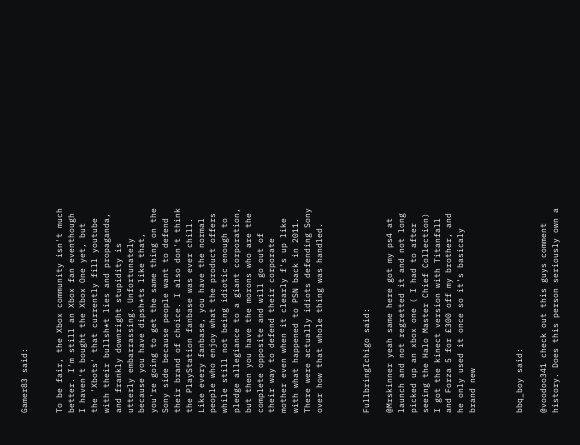Gamer83 said:


To be fair, the Xbox community isn't much better. I'm still an Xbox fan eventhough I haven't bought the Xbox One yet, but the 'Xbots' that currently fill youtube with their bullsh*t lies and propaganda, and frankly downright stupidity is utterly embarrassing. Unfortunately because you have dipsh*ts like that, you're going to get the same thing on the Sony side because people want to defend their brand of choice. I also don't think the PlayStation fanbase was ever chill. Like every fanbase, you have the normal people who enjoy what the product offers while still not being idiotic enough to pledge allegiance to a giant corporation, but then you have the morons who are the complete opposite and will go out of their way to defend their corporate mother even when it clearly f's up like with what happened to PSN back in 2011. There were actually idiots defending Sony over how that whole thing was handled.



FullbringIchigo said:

@Mrskinner yeah same here got my ps4 at launch and not regretted it and not long picked up an xbox one ( I had to after seeing the Halo Master Chief Collection) I got the kinect version with Titanfall and Forza 5 for £300 off my brother, and he only used it once so it's basicaly brand new



bbq_boy said:

@voodoo341 check out this guys comment history. Does this person seriously own a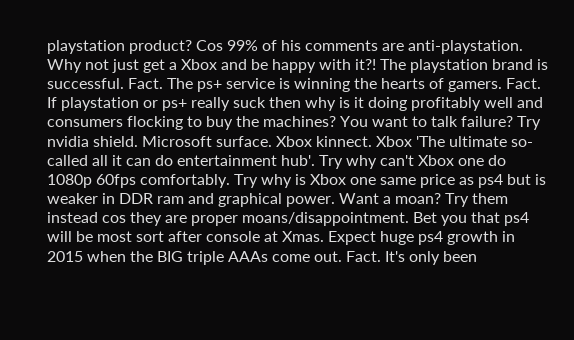playstation product? Cos 99% of his comments are anti-playstation. Why not just get a Xbox and be happy with it?! The playstation brand is successful. Fact. The ps+ service is winning the hearts of gamers. Fact. If playstation or ps+ really suck then why is it doing profitably well and consumers flocking to buy the machines? You want to talk failure? Try nvidia shield. Microsoft surface. Xbox kinnect. Xbox 'The ultimate so-called all it can do entertainment hub'. Try why can't Xbox one do 1080p 60fps comfortably. Try why is Xbox one same price as ps4 but is weaker in DDR ram and graphical power. Want a moan? Try them instead cos they are proper moans/disappointment. Bet you that ps4 will be most sort after console at Xmas. Expect huge ps4 growth in 2015 when the BIG triple AAAs come out. Fact. It's only been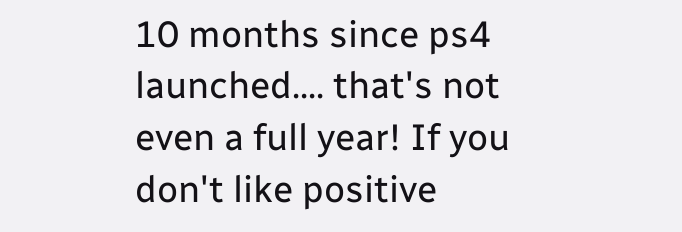10 months since ps4 launched.... that's not even a full year! If you don't like positive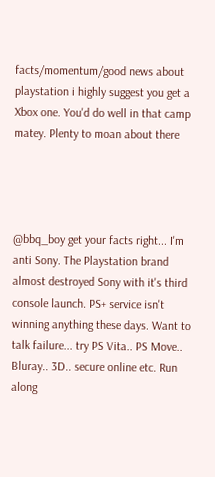facts/momentum/good news about playstation i highly suggest you get a Xbox one. You'd do well in that camp matey. Plenty to moan about there




@bbq_boy get your facts right... I'm anti Sony. The Playstation brand almost destroyed Sony with it's third console launch. PS+ service isn't winning anything these days. Want to talk failure... try PS Vita.. PS Move.. Bluray.. 3D.. secure online etc. Run along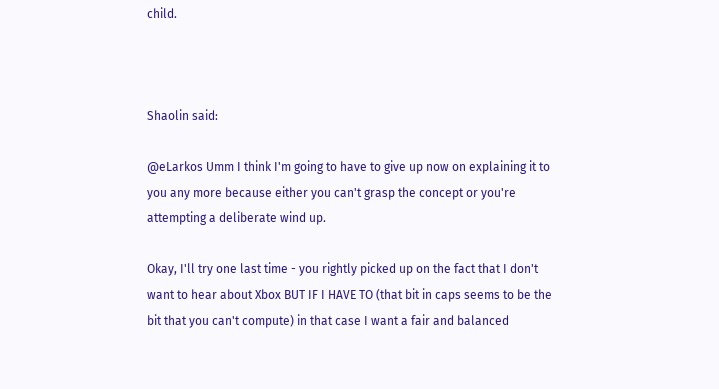child.



Shaolin said:

@eLarkos Umm I think I'm going to have to give up now on explaining it to you any more because either you can't grasp the concept or you're attempting a deliberate wind up.

Okay, I'll try one last time - you rightly picked up on the fact that I don't want to hear about Xbox BUT IF I HAVE TO (that bit in caps seems to be the bit that you can't compute) in that case I want a fair and balanced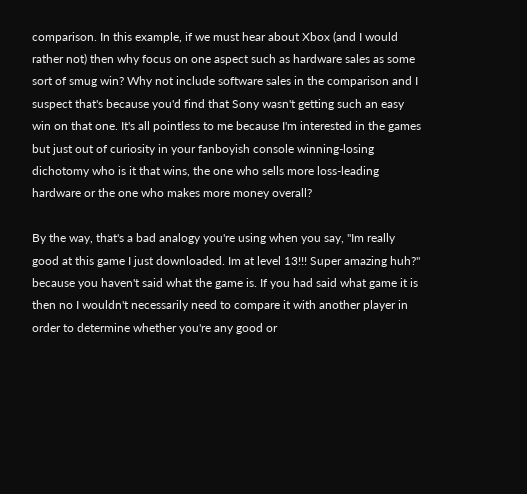comparison. In this example, if we must hear about Xbox (and I would rather not) then why focus on one aspect such as hardware sales as some sort of smug win? Why not include software sales in the comparison and I suspect that's because you'd find that Sony wasn't getting such an easy win on that one. It's all pointless to me because I'm interested in the games but just out of curiosity in your fanboyish console winning-losing dichotomy who is it that wins, the one who sells more loss-leading hardware or the one who makes more money overall?

By the way, that's a bad analogy you're using when you say, "Im really good at this game I just downloaded. Im at level 13!!! Super amazing huh?" because you haven't said what the game is. If you had said what game it is then no I wouldn't necessarily need to compare it with another player in order to determine whether you're any good or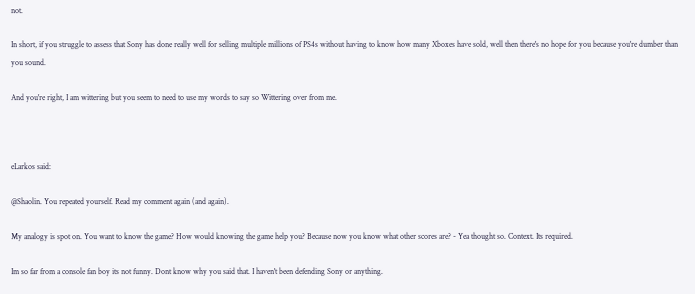not.

In short, if you struggle to assess that Sony has done really well for selling multiple millions of PS4s without having to know how many Xboxes have sold, well then there's no hope for you because you're dumber than you sound.

And you're right, I am wittering but you seem to need to use my words to say so Wittering over from me.



eLarkos said:

@Shaolin. You repeated yourself. Read my comment again (and again).

My analogy is spot on. You want to know the game? How would knowing the game help you? Because now you know what other scores are? - Yea thought so. Context. Its required.

Im so far from a console fan boy its not funny. Dont know why you said that. I haven't been defending Sony or anything.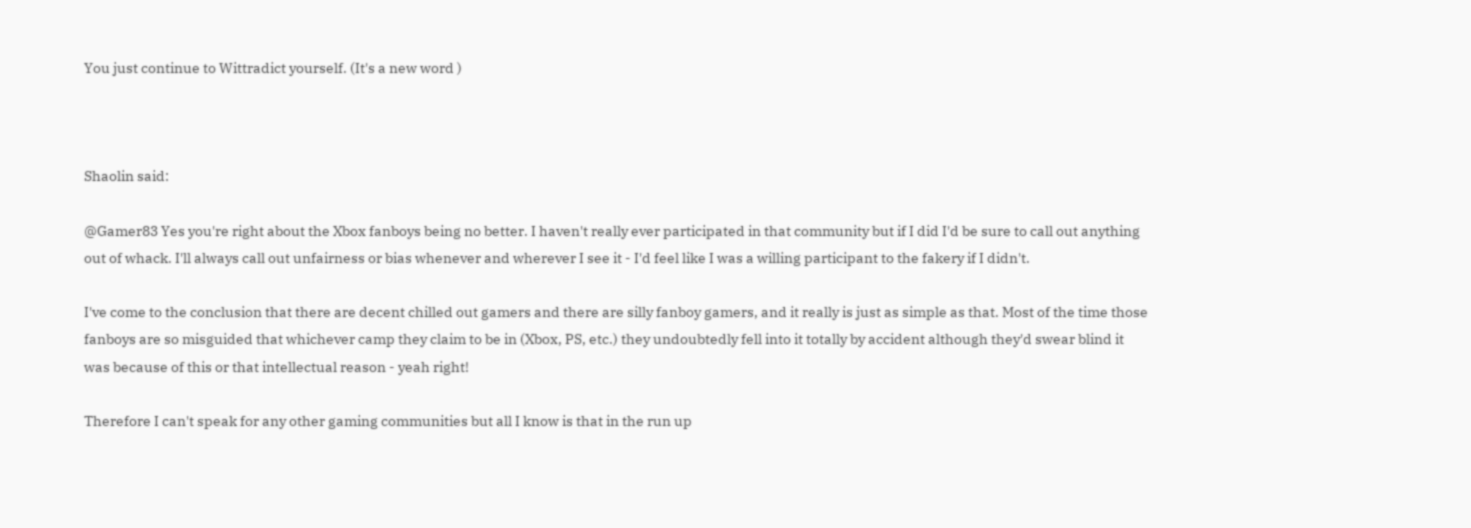You just continue to Wittradict yourself. (It's a new word )



Shaolin said:

@Gamer83 Yes you're right about the Xbox fanboys being no better. I haven't really ever participated in that community but if I did I'd be sure to call out anything out of whack. I'll always call out unfairness or bias whenever and wherever I see it - I'd feel like I was a willing participant to the fakery if I didn't.

I've come to the conclusion that there are decent chilled out gamers and there are silly fanboy gamers, and it really is just as simple as that. Most of the time those fanboys are so misguided that whichever camp they claim to be in (Xbox, PS, etc.) they undoubtedly fell into it totally by accident although they'd swear blind it was because of this or that intellectual reason - yeah right!

Therefore I can't speak for any other gaming communities but all I know is that in the run up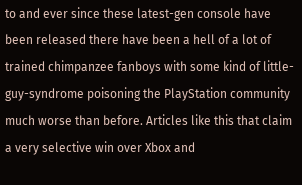to and ever since these latest-gen console have been released there have been a hell of a lot of trained chimpanzee fanboys with some kind of little-guy-syndrome poisoning the PlayStation community much worse than before. Articles like this that claim a very selective win over Xbox and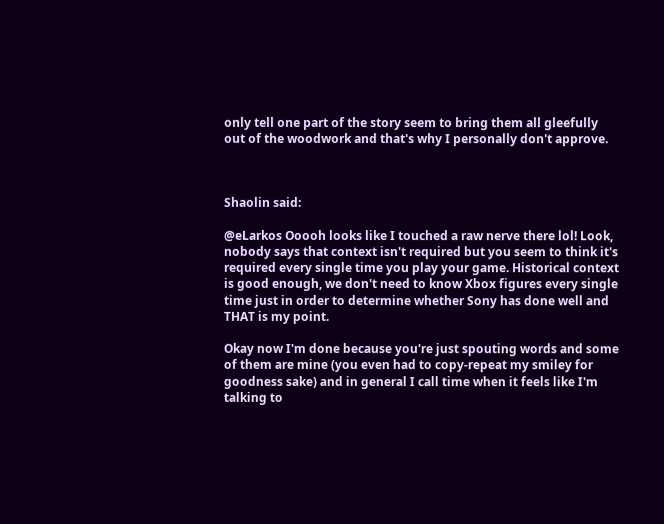only tell one part of the story seem to bring them all gleefully out of the woodwork and that's why I personally don't approve.



Shaolin said:

@eLarkos Ooooh looks like I touched a raw nerve there lol! Look, nobody says that context isn't required but you seem to think it's required every single time you play your game. Historical context is good enough, we don't need to know Xbox figures every single time just in order to determine whether Sony has done well and THAT is my point.

Okay now I'm done because you're just spouting words and some of them are mine (you even had to copy-repeat my smiley for goodness sake) and in general I call time when it feels like I'm talking to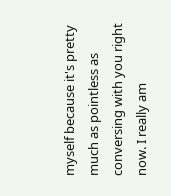myself because it's pretty much as pointless as conversing with you right now. I really am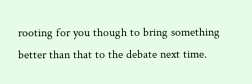rooting for you though to bring something better than that to the debate next time.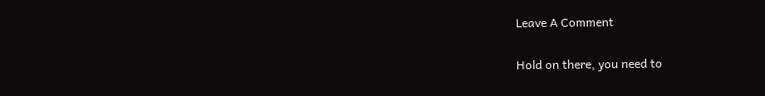Leave A Comment

Hold on there, you need to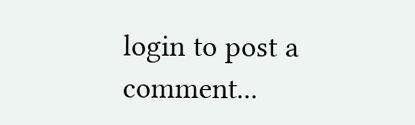login to post a comment...